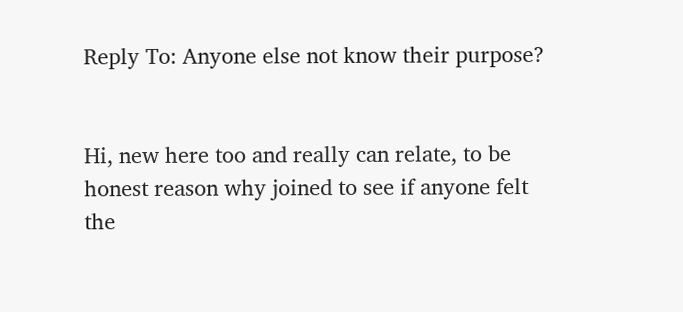Reply To: Anyone else not know their purpose?


Hi, new here too and really can relate, to be honest reason why joined to see if anyone felt the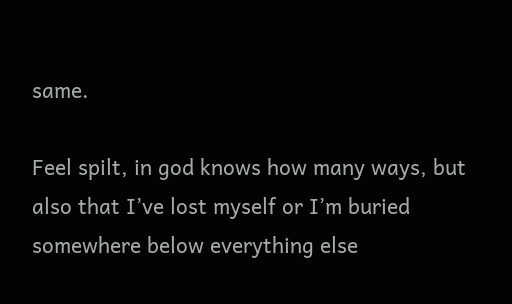same.

Feel spilt, in god knows how many ways, but also that I’ve lost myself or I’m buried somewhere below everything else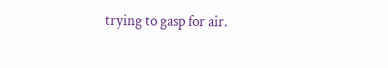trying to gasp for air.